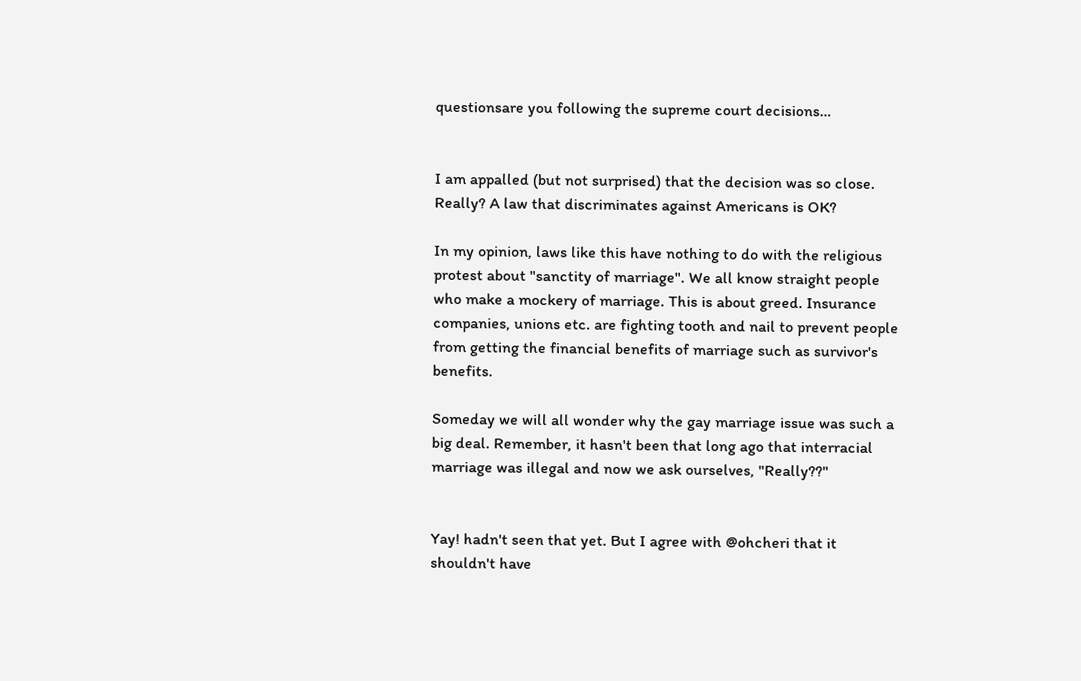questionsare you following the supreme court decisions…


I am appalled (but not surprised) that the decision was so close. Really? A law that discriminates against Americans is OK?

In my opinion, laws like this have nothing to do with the religious protest about "sanctity of marriage". We all know straight people who make a mockery of marriage. This is about greed. Insurance companies, unions etc. are fighting tooth and nail to prevent people from getting the financial benefits of marriage such as survivor's benefits.

Someday we will all wonder why the gay marriage issue was such a big deal. Remember, it hasn't been that long ago that interracial marriage was illegal and now we ask ourselves, "Really??"


Yay! hadn't seen that yet. But I agree with @ohcheri that it shouldn't have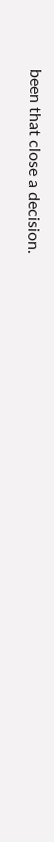been that close a decision.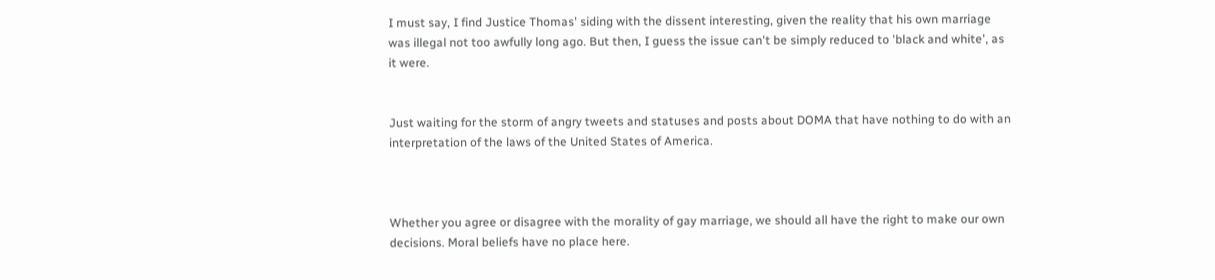I must say, I find Justice Thomas' siding with the dissent interesting, given the reality that his own marriage was illegal not too awfully long ago. But then, I guess the issue can't be simply reduced to 'black and white', as it were.


Just waiting for the storm of angry tweets and statuses and posts about DOMA that have nothing to do with an interpretation of the laws of the United States of America.



Whether you agree or disagree with the morality of gay marriage, we should all have the right to make our own decisions. Moral beliefs have no place here.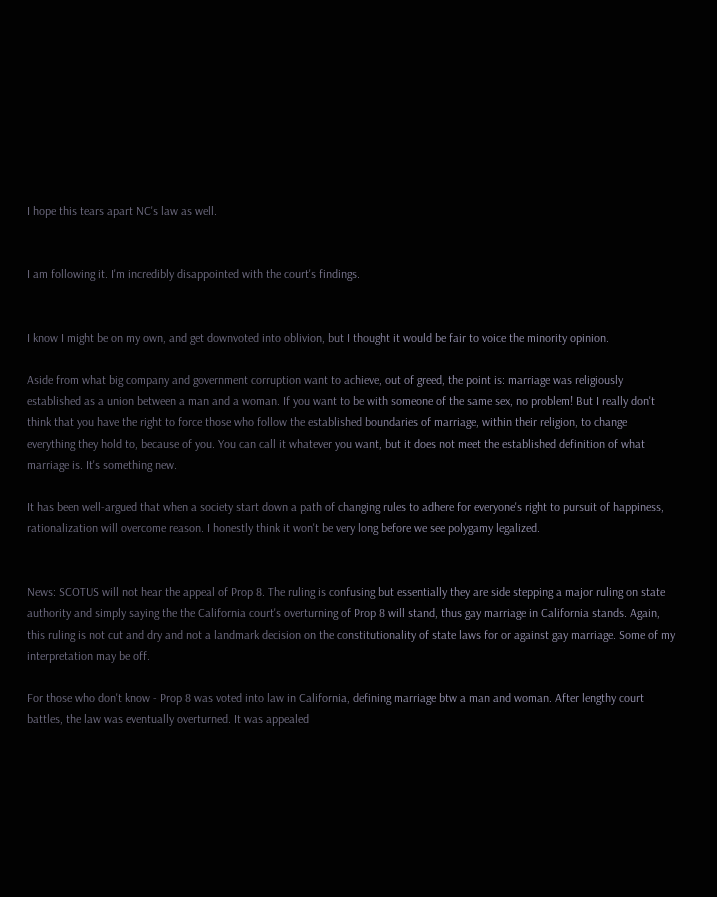I hope this tears apart NC's law as well.


I am following it. I'm incredibly disappointed with the court's findings.


I know I might be on my own, and get downvoted into oblivion, but I thought it would be fair to voice the minority opinion.

Aside from what big company and government corruption want to achieve, out of greed, the point is: marriage was religiously established as a union between a man and a woman. If you want to be with someone of the same sex, no problem! But I really don't think that you have the right to force those who follow the established boundaries of marriage, within their religion, to change everything they hold to, because of you. You can call it whatever you want, but it does not meet the established definition of what marriage is. It's something new.

It has been well-argued that when a society start down a path of changing rules to adhere for everyone's right to pursuit of happiness, rationalization will overcome reason. I honestly think it won't be very long before we see polygamy legalized.


News: SCOTUS will not hear the appeal of Prop 8. The ruling is confusing but essentially they are side stepping a major ruling on state authority and simply saying the the California court's overturning of Prop 8 will stand, thus gay marriage in California stands. Again, this ruling is not cut and dry and not a landmark decision on the constitutionality of state laws for or against gay marriage. Some of my interpretation may be off.

For those who don't know - Prop 8 was voted into law in California, defining marriage btw a man and woman. After lengthy court battles, the law was eventually overturned. It was appealed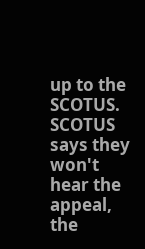up to the SCOTUS. SCOTUS says they won't hear the appeal, the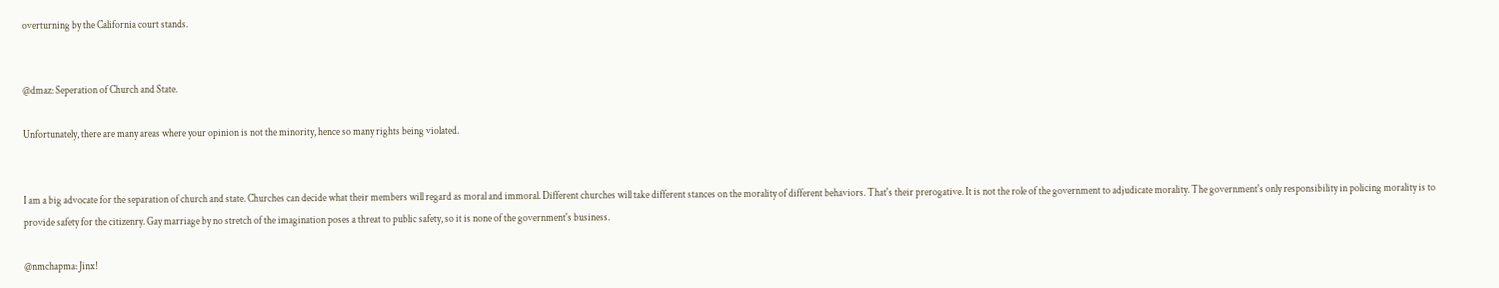overturning by the California court stands.


@dmaz: Seperation of Church and State.

Unfortunately, there are many areas where your opinion is not the minority, hence so many rights being violated.


I am a big advocate for the separation of church and state. Churches can decide what their members will regard as moral and immoral. Different churches will take different stances on the morality of different behaviors. That's their prerogative. It is not the role of the government to adjudicate morality. The government's only responsibility in policing morality is to provide safety for the citizenry. Gay marriage by no stretch of the imagination poses a threat to public safety, so it is none of the government's business.

@nmchapma: Jinx!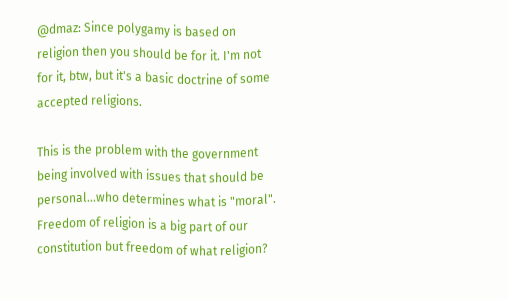@dmaz: Since polygamy is based on religion then you should be for it. I'm not for it, btw, but it's a basic doctrine of some accepted religions.

This is the problem with the government being involved with issues that should be personal...who determines what is "moral". Freedom of religion is a big part of our constitution but freedom of what religion?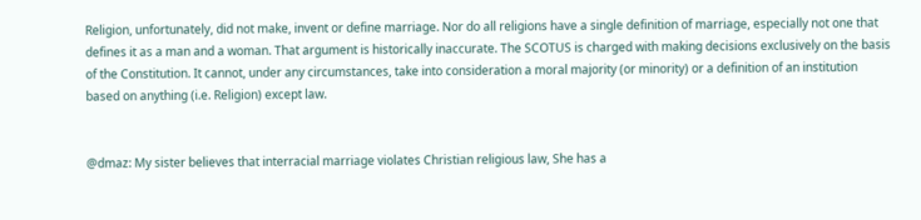Religion, unfortunately, did not make, invent or define marriage. Nor do all religions have a single definition of marriage, especially not one that defines it as a man and a woman. That argument is historically inaccurate. The SCOTUS is charged with making decisions exclusively on the basis of the Constitution. It cannot, under any circumstances, take into consideration a moral majority (or minority) or a definition of an institution based on anything (i.e. Religion) except law.


@dmaz: My sister believes that interracial marriage violates Christian religious law, She has a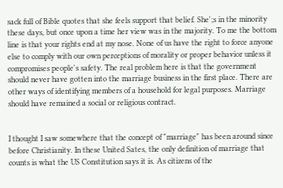sack full of Bible quotes that she feels support that belief. She';s in the minority these days, but once upon a time her view was in the majority. To me the bottom line is that your rights end at my nose. None of us have the right to force anyone else to comply with our own perceptions of morality or proper behavior unless it compromises people's safety. The real problem here is that the government should never have gotten into the marriage business in the first place. There are other ways of identifying members of a household for legal purposes. Marriage should have remained a social or religious contract.


I thought I saw somewhere that the concept of "marriage" has been around since before Christianity. In these United Sates, the only definition of marriage that counts is what the US Constitution says it is. As citizens of the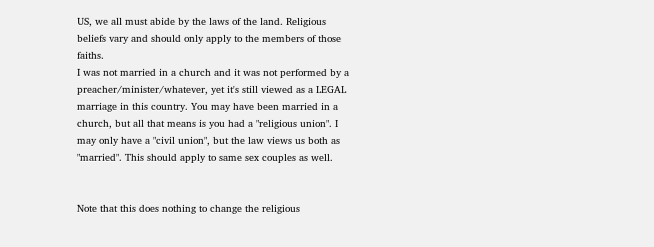US, we all must abide by the laws of the land. Religious beliefs vary and should only apply to the members of those faiths.
I was not married in a church and it was not performed by a preacher/minister/whatever, yet it's still viewed as a LEGAL marriage in this country. You may have been married in a church, but all that means is you had a "religious union". I may only have a "civil union", but the law views us both as "married". This should apply to same sex couples as well.


Note that this does nothing to change the religious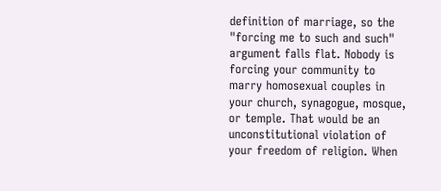definition of marriage, so the "forcing me to such and such" argument falls flat. Nobody is forcing your community to marry homosexual couples in your church, synagogue, mosque, or temple. That would be an unconstitutional violation of your freedom of religion. When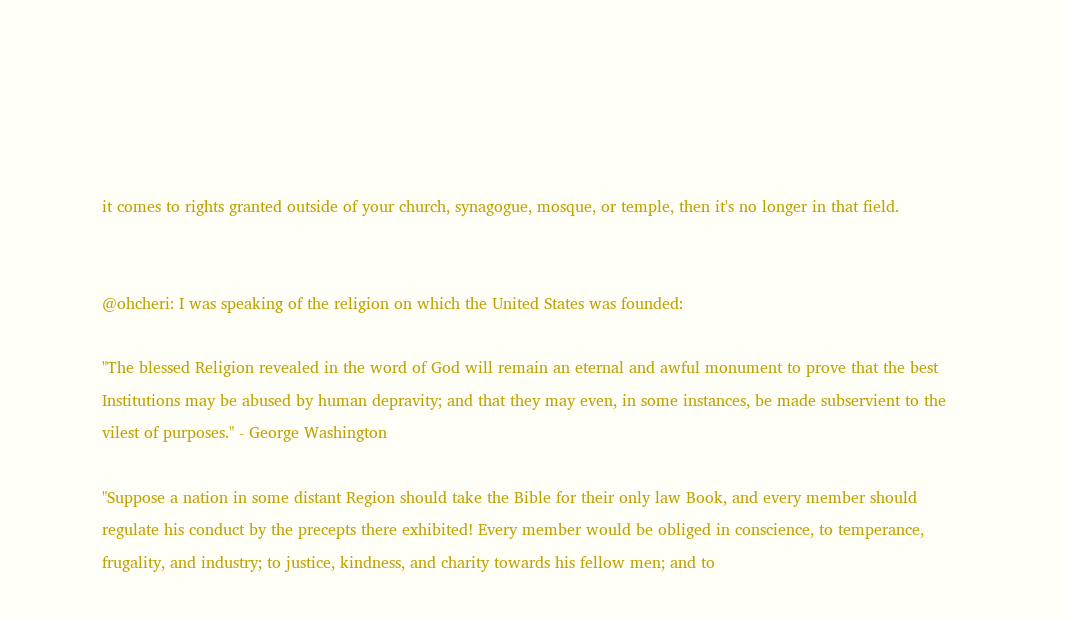it comes to rights granted outside of your church, synagogue, mosque, or temple, then it's no longer in that field.


@ohcheri: I was speaking of the religion on which the United States was founded:

"The blessed Religion revealed in the word of God will remain an eternal and awful monument to prove that the best Institutions may be abused by human depravity; and that they may even, in some instances, be made subservient to the vilest of purposes." - George Washington

"Suppose a nation in some distant Region should take the Bible for their only law Book, and every member should regulate his conduct by the precepts there exhibited! Every member would be obliged in conscience, to temperance, frugality, and industry; to justice, kindness, and charity towards his fellow men; and to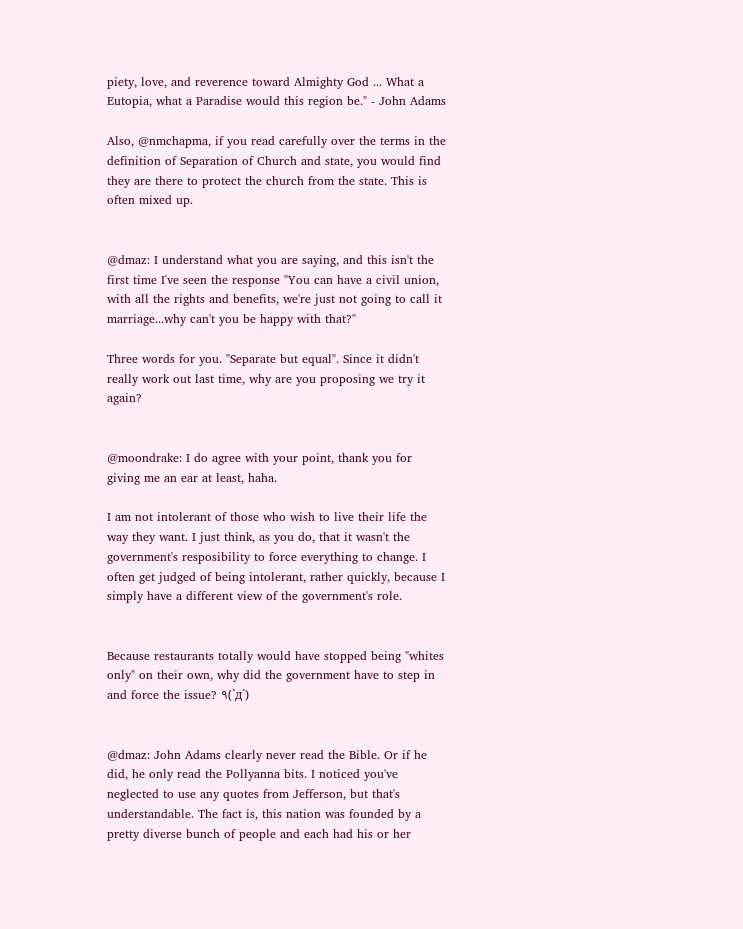piety, love, and reverence toward Almighty God ... What a Eutopia, what a Paradise would this region be." - John Adams

Also, @nmchapma, if you read carefully over the terms in the definition of Separation of Church and state, you would find they are there to protect the church from the state. This is often mixed up.


@dmaz: I understand what you are saying, and this isn't the first time I've seen the response "You can have a civil union, with all the rights and benefits, we're just not going to call it marriage...why can't you be happy with that?"

Three words for you. "Separate but equal". Since it didn't really work out last time, why are you proposing we try it again?


@moondrake: I do agree with your point, thank you for giving me an ear at least, haha.

I am not intolerant of those who wish to live their life the way they want. I just think, as you do, that it wasn't the government's resposibility to force everything to change. I often get judged of being intolerant, rather quickly, because I simply have a different view of the government's role.


Because restaurants totally would have stopped being "whites only" on their own, why did the government have to step in and force the issue? ٩(`д´)


@dmaz: John Adams clearly never read the Bible. Or if he did, he only read the Pollyanna bits. I noticed you've neglected to use any quotes from Jefferson, but that's understandable. The fact is, this nation was founded by a pretty diverse bunch of people and each had his or her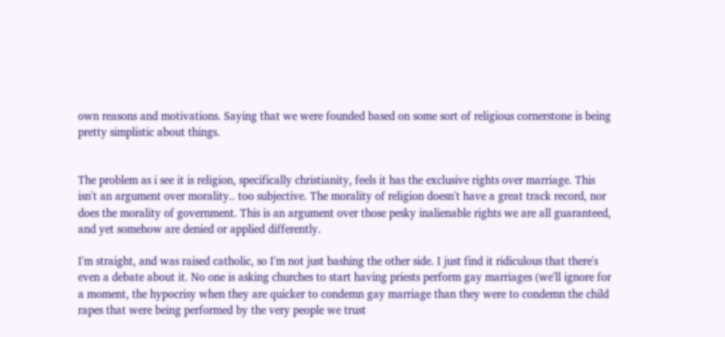own reasons and motivations. Saying that we were founded based on some sort of religious cornerstone is being pretty simplistic about things.


The problem as i see it is religion, specifically christianity, feels it has the exclusive rights over marriage. This isn't an argument over morality.. too subjective. The morality of religion doesn't have a great track record, nor does the morality of government. This is an argument over those pesky inalienable rights we are all guaranteed, and yet somehow are denied or applied differently.

I'm straight, and was raised catholic, so I'm not just bashing the other side. I just find it ridiculous that there's even a debate about it. No one is asking churches to start having priests perform gay marriages (we'll ignore for a moment, the hypocrisy when they are quicker to condemn gay marriage than they were to condemn the child rapes that were being performed by the very people we trust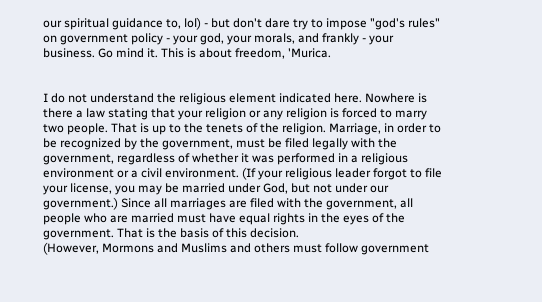our spiritual guidance to, lol) - but don't dare try to impose "god's rules" on government policy - your god, your morals, and frankly - your business. Go mind it. This is about freedom, 'Murica.


I do not understand the religious element indicated here. Nowhere is there a law stating that your religion or any religion is forced to marry two people. That is up to the tenets of the religion. Marriage, in order to be recognized by the government, must be filed legally with the government, regardless of whether it was performed in a religious environment or a civil environment. (If your religious leader forgot to file your license, you may be married under God, but not under our government.) Since all marriages are filed with the government, all people who are married must have equal rights in the eyes of the government. That is the basis of this decision.
(However, Mormons and Muslims and others must follow government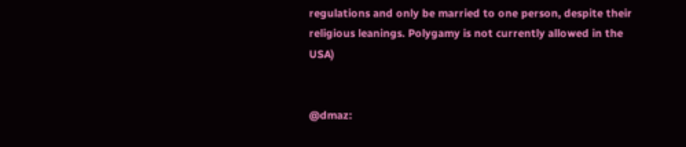regulations and only be married to one person, despite their religious leanings. Polygamy is not currently allowed in the USA)


@dmaz: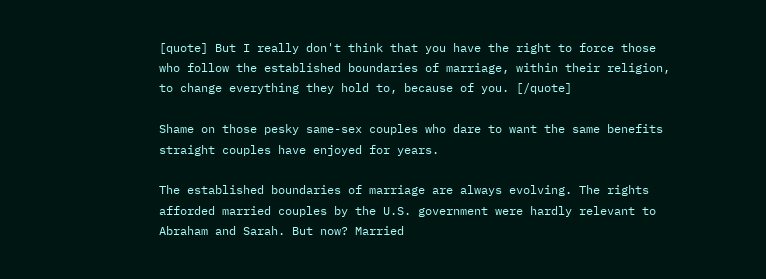[quote] But I really don't think that you have the right to force those who follow the established boundaries of marriage, within their religion, to change everything they hold to, because of you. [/quote]

Shame on those pesky same-sex couples who dare to want the same benefits straight couples have enjoyed for years.

The established boundaries of marriage are always evolving. The rights afforded married couples by the U.S. government were hardly relevant to Abraham and Sarah. But now? Married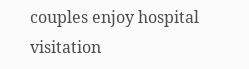couples enjoy hospital visitation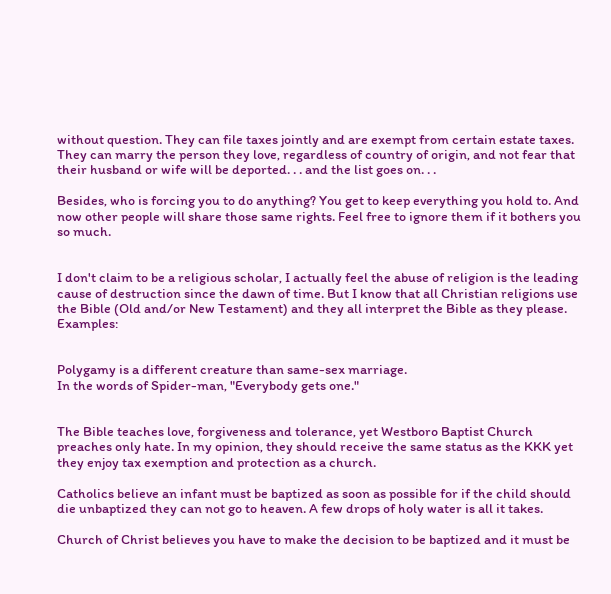without question. They can file taxes jointly and are exempt from certain estate taxes. They can marry the person they love, regardless of country of origin, and not fear that their husband or wife will be deported. . . and the list goes on. . .

Besides, who is forcing you to do anything? You get to keep everything you hold to. And now other people will share those same rights. Feel free to ignore them if it bothers you so much.


I don't claim to be a religious scholar, I actually feel the abuse of religion is the leading cause of destruction since the dawn of time. But I know that all Christian religions use the Bible (Old and/or New Testament) and they all interpret the Bible as they please. Examples:


Polygamy is a different creature than same-sex marriage.
In the words of Spider-man, "Everybody gets one."


The Bible teaches love, forgiveness and tolerance, yet Westboro Baptist Church preaches only hate. In my opinion, they should receive the same status as the KKK yet they enjoy tax exemption and protection as a church.

Catholics believe an infant must be baptized as soon as possible for if the child should die unbaptized they can not go to heaven. A few drops of holy water is all it takes.

Church of Christ believes you have to make the decision to be baptized and it must be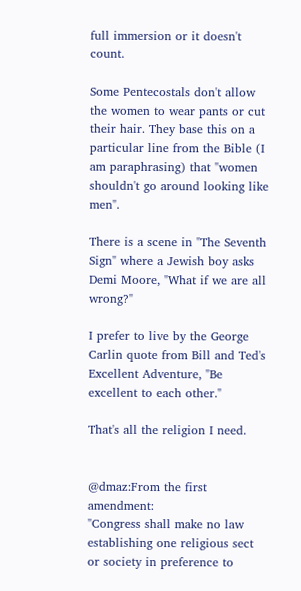full immersion or it doesn't count.

Some Pentecostals don't allow the women to wear pants or cut their hair. They base this on a particular line from the Bible (I am paraphrasing) that "women shouldn't go around looking like men".

There is a scene in "The Seventh Sign" where a Jewish boy asks Demi Moore, "What if we are all wrong?"

I prefer to live by the George Carlin quote from Bill and Ted's Excellent Adventure, "Be excellent to each other."

That's all the religion I need.


@dmaz:From the first amendment:
"Congress shall make no law establishing one religious sect or society in preference to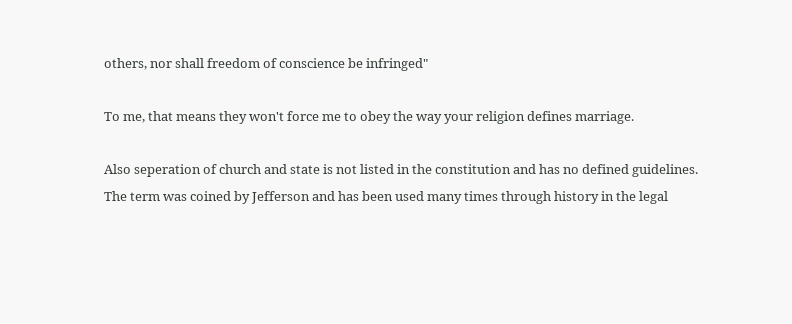others, nor shall freedom of conscience be infringed"

To me, that means they won't force me to obey the way your religion defines marriage.

Also seperation of church and state is not listed in the constitution and has no defined guidelines. The term was coined by Jefferson and has been used many times through history in the legal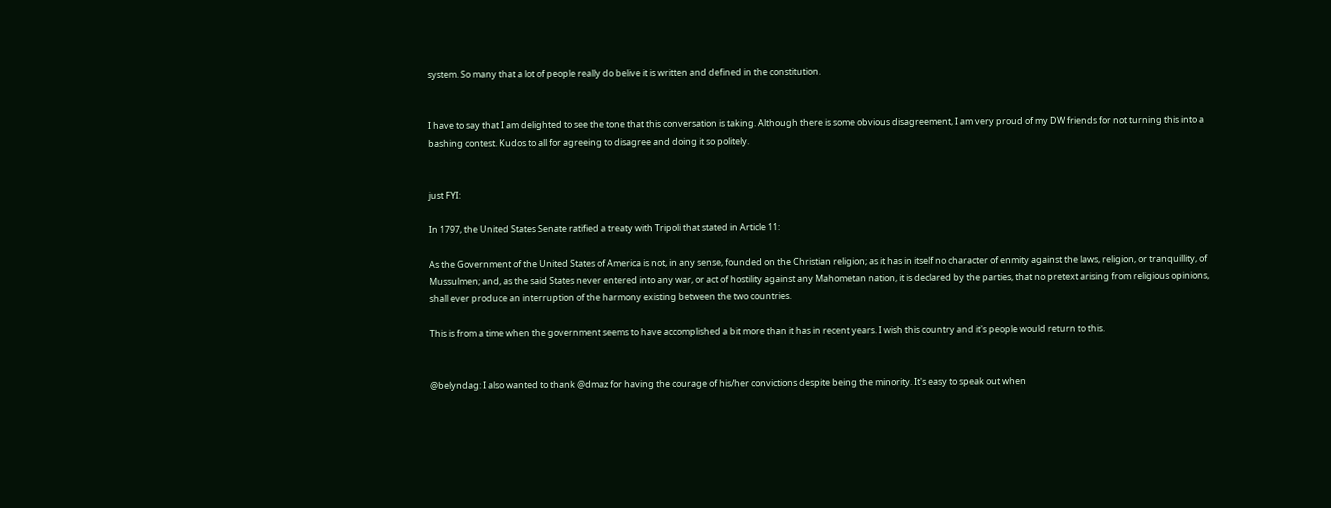system. So many that a lot of people really do belive it is written and defined in the constitution.


I have to say that I am delighted to see the tone that this conversation is taking. Although there is some obvious disagreement, I am very proud of my DW friends for not turning this into a bashing contest. Kudos to all for agreeing to disagree and doing it so politely.


just FYI:

In 1797, the United States Senate ratified a treaty with Tripoli that stated in Article 11:

As the Government of the United States of America is not, in any sense, founded on the Christian religion; as it has in itself no character of enmity against the laws, religion, or tranquillity, of Mussulmen; and, as the said States never entered into any war, or act of hostility against any Mahometan nation, it is declared by the parties, that no pretext arising from religious opinions, shall ever produce an interruption of the harmony existing between the two countries.

This is from a time when the government seems to have accomplished a bit more than it has in recent years. I wish this country and it's people would return to this.


@belyndag: I also wanted to thank @dmaz for having the courage of his/her convictions despite being the minority. It's easy to speak out when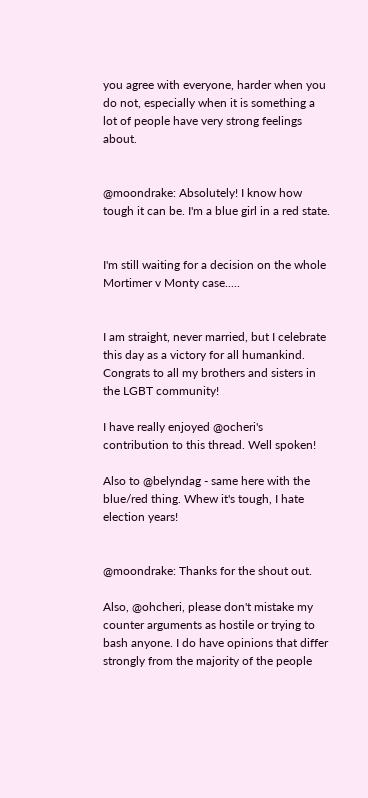you agree with everyone, harder when you do not, especially when it is something a lot of people have very strong feelings about.


@moondrake: Absolutely! I know how tough it can be. I'm a blue girl in a red state.


I'm still waiting for a decision on the whole Mortimer v Monty case.....


I am straight, never married, but I celebrate this day as a victory for all humankind. Congrats to all my brothers and sisters in the LGBT community!

I have really enjoyed @ocheri's contribution to this thread. Well spoken!

Also to @belyndag - same here with the blue/red thing. Whew it's tough, I hate election years!


@moondrake: Thanks for the shout out.

Also, @ohcheri, please don't mistake my counter arguments as hostile or trying to bash anyone. I do have opinions that differ strongly from the majority of the people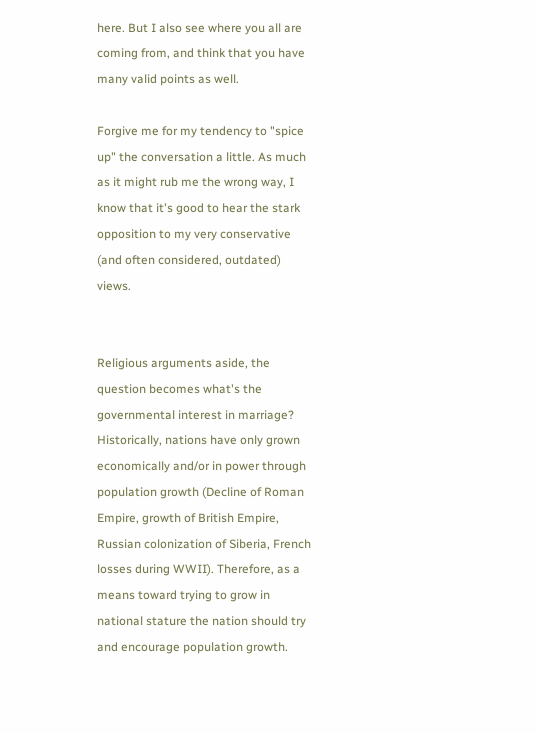here. But I also see where you all are coming from, and think that you have many valid points as well.

Forgive me for my tendency to "spice up" the conversation a little. As much as it might rub me the wrong way, I know that it's good to hear the stark opposition to my very conservative (and often considered, outdated) views.


Religious arguments aside, the question becomes what's the governmental interest in marriage? Historically, nations have only grown economically and/or in power through population growth (Decline of Roman Empire, growth of British Empire, Russian colonization of Siberia, French losses during WWII). Therefore, as a means toward trying to grow in national stature the nation should try and encourage population growth.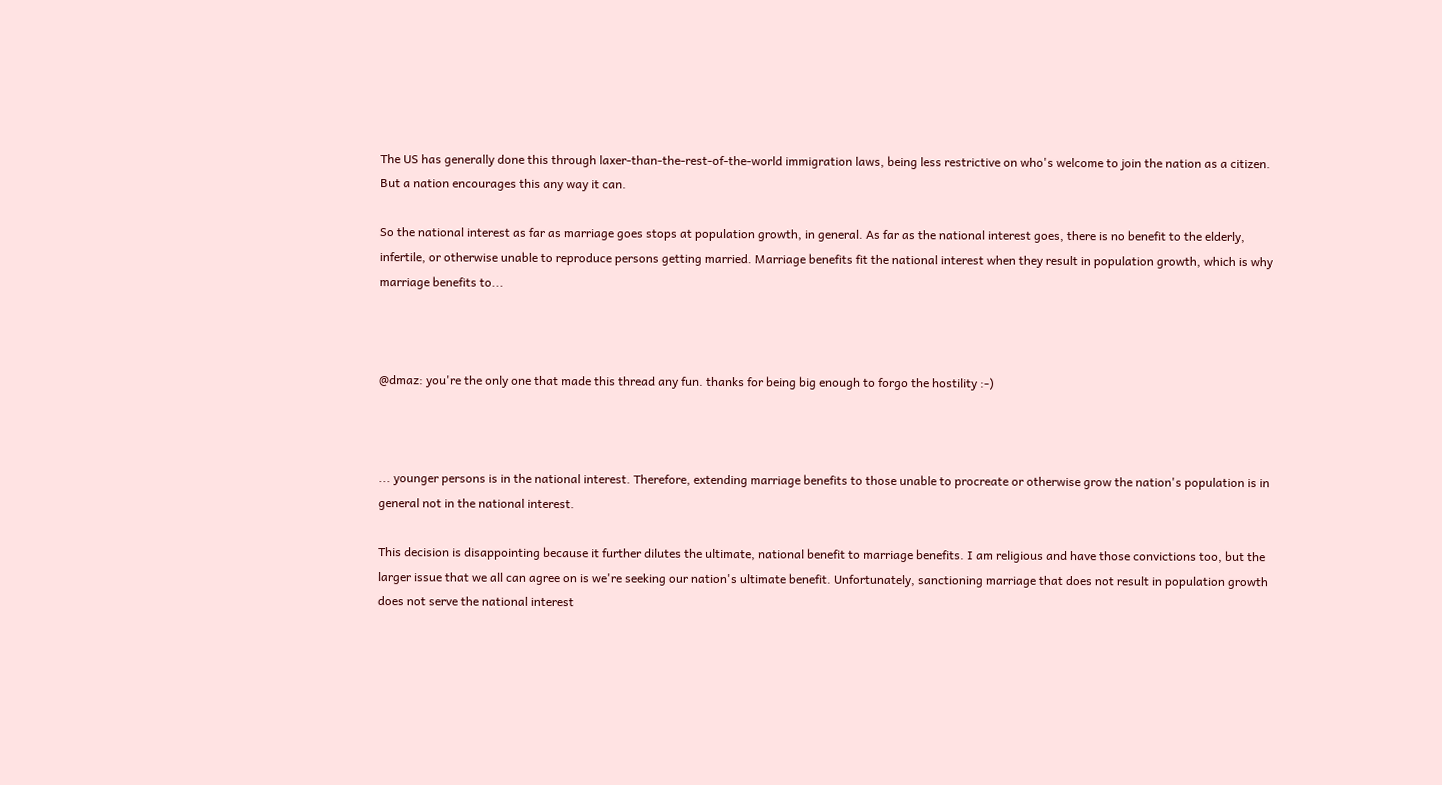The US has generally done this through laxer-than-the-rest-of-the-world immigration laws, being less restrictive on who's welcome to join the nation as a citizen. But a nation encourages this any way it can.

So the national interest as far as marriage goes stops at population growth, in general. As far as the national interest goes, there is no benefit to the elderly, infertile, or otherwise unable to reproduce persons getting married. Marriage benefits fit the national interest when they result in population growth, which is why marriage benefits to...



@dmaz: you're the only one that made this thread any fun. thanks for being big enough to forgo the hostility :-)



... younger persons is in the national interest. Therefore, extending marriage benefits to those unable to procreate or otherwise grow the nation's population is in general not in the national interest.

This decision is disappointing because it further dilutes the ultimate, national benefit to marriage benefits. I am religious and have those convictions too, but the larger issue that we all can agree on is we're seeking our nation's ultimate benefit. Unfortunately, sanctioning marriage that does not result in population growth does not serve the national interest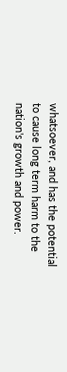whatsoever, and has the potential to cause long term harm to the nation's growth and power.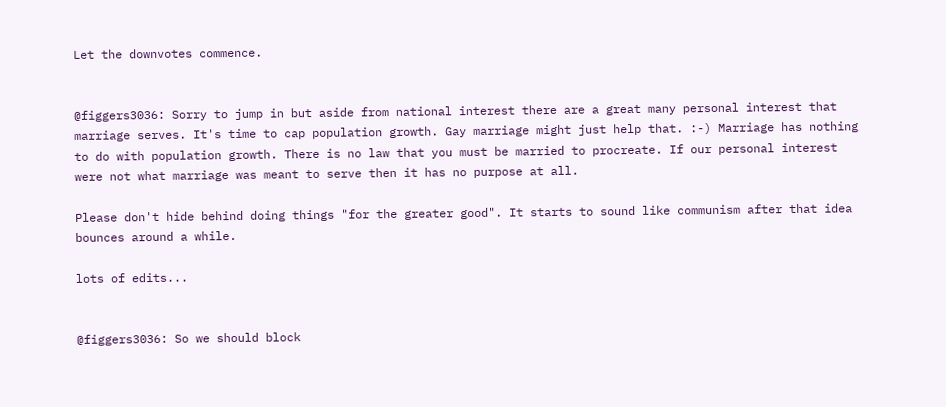Let the downvotes commence.


@figgers3036: Sorry to jump in but aside from national interest there are a great many personal interest that marriage serves. It's time to cap population growth. Gay marriage might just help that. :-) Marriage has nothing to do with population growth. There is no law that you must be married to procreate. If our personal interest were not what marriage was meant to serve then it has no purpose at all.

Please don't hide behind doing things "for the greater good". It starts to sound like communism after that idea bounces around a while.

lots of edits...


@figgers3036: So we should block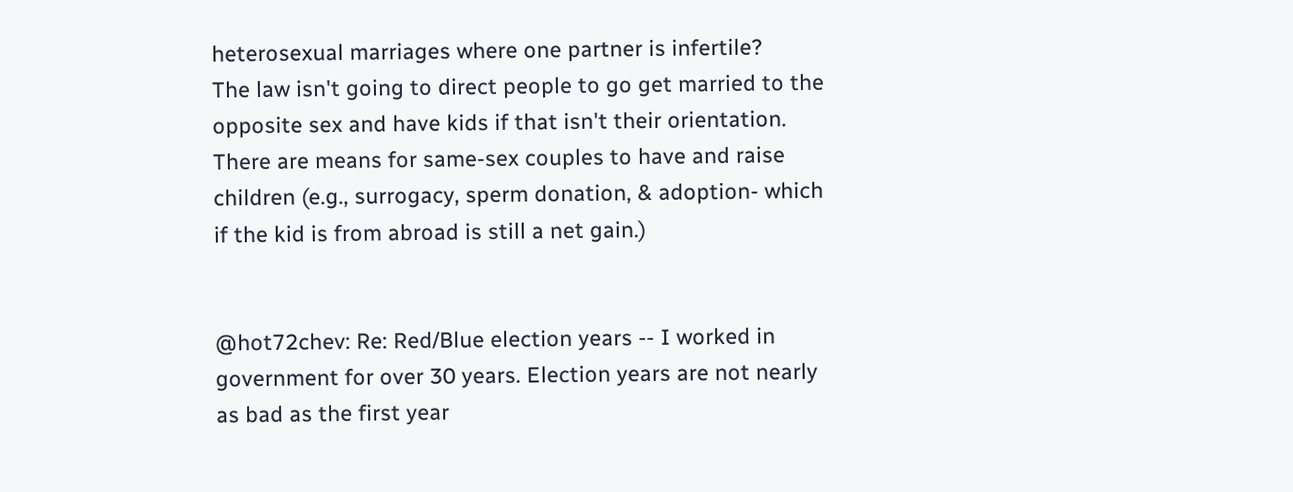heterosexual marriages where one partner is infertile?
The law isn't going to direct people to go get married to the opposite sex and have kids if that isn't their orientation.
There are means for same-sex couples to have and raise children (e.g., surrogacy, sperm donation, & adoption- which if the kid is from abroad is still a net gain.)


@hot72chev: Re: Red/Blue election years -- I worked in government for over 30 years. Election years are not nearly as bad as the first year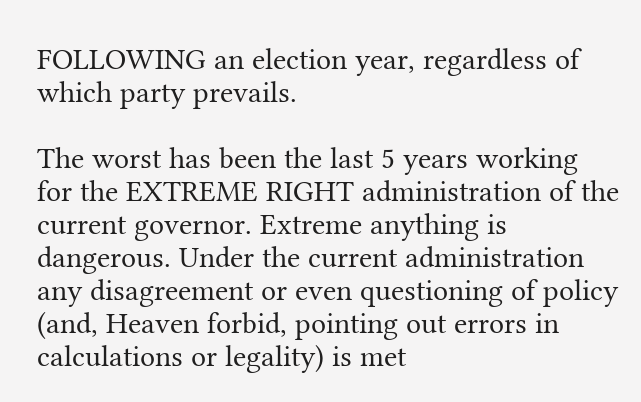FOLLOWING an election year, regardless of which party prevails.

The worst has been the last 5 years working for the EXTREME RIGHT administration of the current governor. Extreme anything is dangerous. Under the current administration any disagreement or even questioning of policy (and, Heaven forbid, pointing out errors in calculations or legality) is met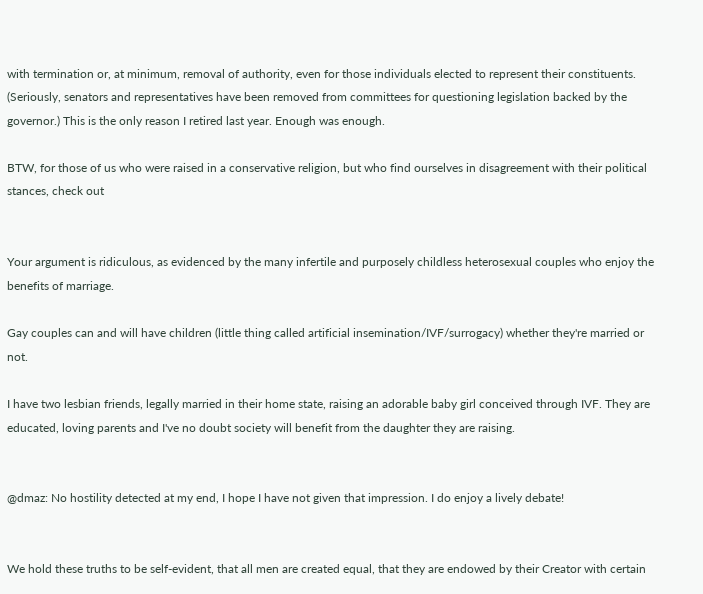with termination or, at minimum, removal of authority, even for those individuals elected to represent their constituents. (Seriously, senators and representatives have been removed from committees for questioning legislation backed by the governor.) This is the only reason I retired last year. Enough was enough.

BTW, for those of us who were raised in a conservative religion, but who find ourselves in disagreement with their political stances, check out


Your argument is ridiculous, as evidenced by the many infertile and purposely childless heterosexual couples who enjoy the benefits of marriage.

Gay couples can and will have children (little thing called artificial insemination/IVF/surrogacy) whether they're married or not.

I have two lesbian friends, legally married in their home state, raising an adorable baby girl conceived through IVF. They are educated, loving parents and I've no doubt society will benefit from the daughter they are raising.


@dmaz: No hostility detected at my end, I hope I have not given that impression. I do enjoy a lively debate!


We hold these truths to be self-evident, that all men are created equal, that they are endowed by their Creator with certain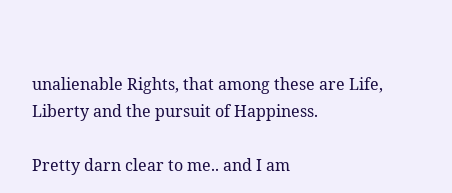unalienable Rights, that among these are Life, Liberty and the pursuit of Happiness.

Pretty darn clear to me.. and I am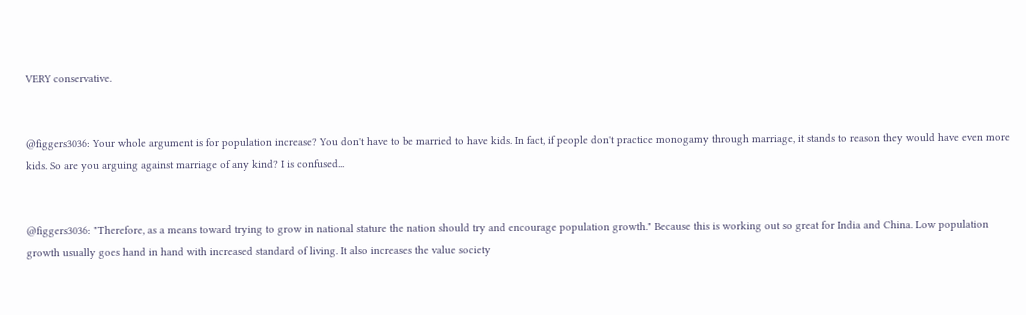VERY conservative.


@figgers3036: Your whole argument is for population increase? You don't have to be married to have kids. In fact, if people don't practice monogamy through marriage, it stands to reason they would have even more kids. So are you arguing against marriage of any kind? I is confused...


@figgers3036: "Therefore, as a means toward trying to grow in national stature the nation should try and encourage population growth." Because this is working out so great for India and China. Low population growth usually goes hand in hand with increased standard of living. It also increases the value society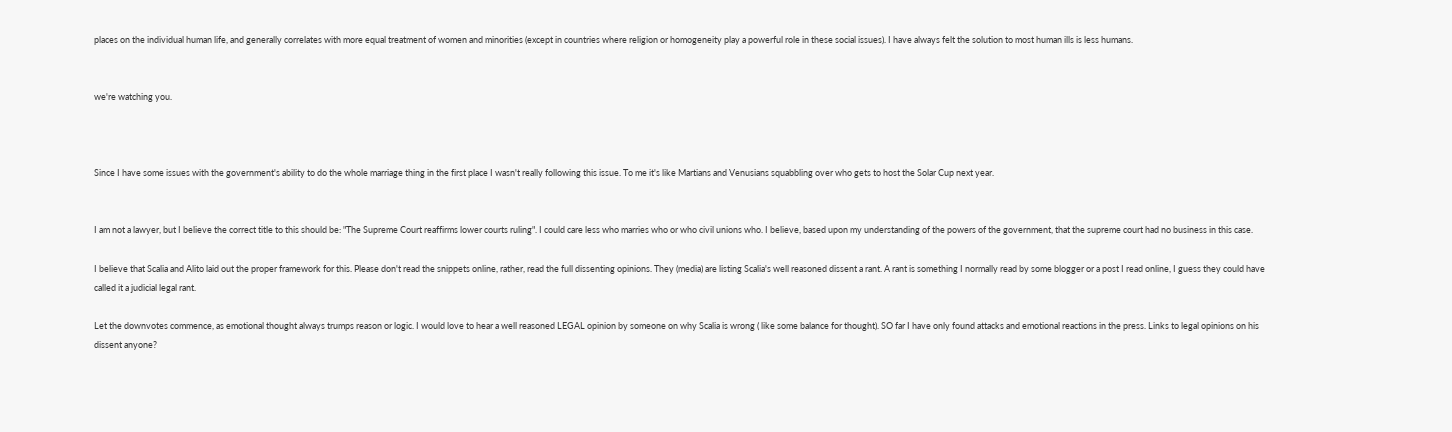places on the individual human life, and generally correlates with more equal treatment of women and minorities (except in countries where religion or homogeneity play a powerful role in these social issues). I have always felt the solution to most human ills is less humans.


we're watching you.



Since I have some issues with the government's ability to do the whole marriage thing in the first place I wasn't really following this issue. To me it's like Martians and Venusians squabbling over who gets to host the Solar Cup next year.


I am not a lawyer, but I believe the correct title to this should be: "The Supreme Court reaffirms lower courts ruling". I could care less who marries who or who civil unions who. I believe, based upon my understanding of the powers of the government, that the supreme court had no business in this case.

I believe that Scalia and Alito laid out the proper framework for this. Please don't read the snippets online, rather, read the full dissenting opinions. They (media) are listing Scalia's well reasoned dissent a rant. A rant is something I normally read by some blogger or a post I read online, I guess they could have called it a judicial legal rant.

Let the downvotes commence, as emotional thought always trumps reason or logic. I would love to hear a well reasoned LEGAL opinion by someone on why Scalia is wrong ( like some balance for thought). SO far I have only found attacks and emotional reactions in the press. Links to legal opinions on his dissent anyone?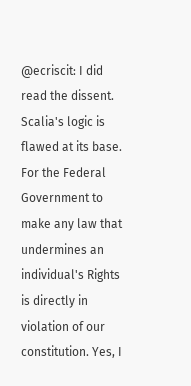@ecriscit: I did read the dissent. Scalia's logic is flawed at its base. For the Federal Government to make any law that undermines an individual's Rights is directly in violation of our constitution. Yes, I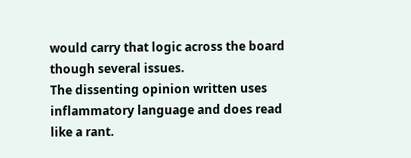would carry that logic across the board though several issues.
The dissenting opinion written uses inflammatory language and does read like a rant.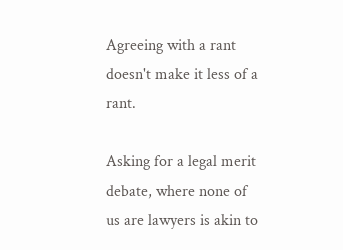Agreeing with a rant doesn't make it less of a rant.

Asking for a legal merit debate, where none of us are lawyers is akin to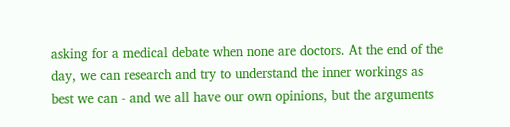asking for a medical debate when none are doctors. At the end of the day, we can research and try to understand the inner workings as best we can - and we all have our own opinions, but the arguments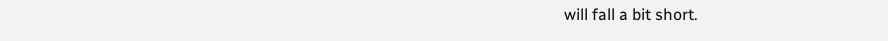will fall a bit short.